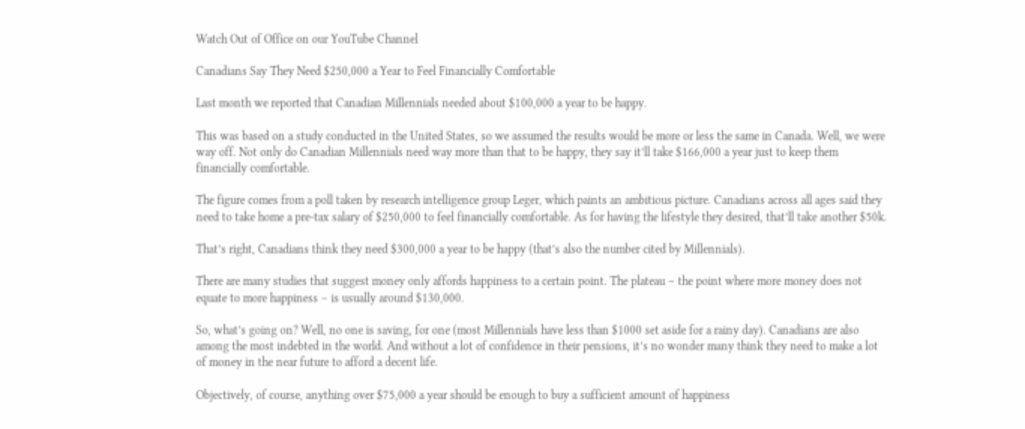Watch Out of Office on our YouTube Channel

Canadians Say They Need $250,000 a Year to Feel Financially Comfortable

Last month we reported that Canadian Millennials needed about $100,000 a year to be happy.

This was based on a study conducted in the United States, so we assumed the results would be more or less the same in Canada. Well, we were way off. Not only do Canadian Millennials need way more than that to be happy, they say it’ll take $166,000 a year just to keep them financially comfortable.

The figure comes from a poll taken by research intelligence group Leger, which paints an ambitious picture. Canadians across all ages said they need to take home a pre-tax salary of $250,000 to feel financially comfortable. As for having the lifestyle they desired, that’ll take another $50k.

That’s right, Canadians think they need $300,000 a year to be happy (that’s also the number cited by Millennials).

There are many studies that suggest money only affords happiness to a certain point. The plateau – the point where more money does not equate to more happiness – is usually around $130,000.

So, what’s going on? Well, no one is saving, for one (most Millennials have less than $1000 set aside for a rainy day). Canadians are also among the most indebted in the world. And without a lot of confidence in their pensions, it’s no wonder many think they need to make a lot of money in the near future to afford a decent life.

Objectively, of course, anything over $75,000 a year should be enough to buy a sufficient amount of happiness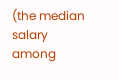(the median salary among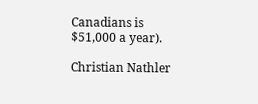Canadians is $51,000 a year).

Christian Nathler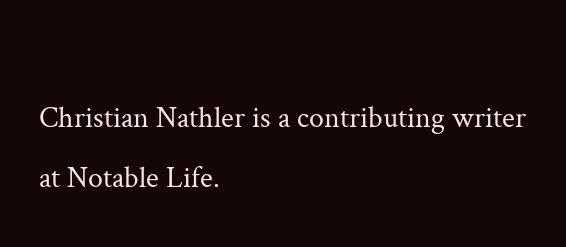Christian Nathler is a contributing writer at Notable Life.